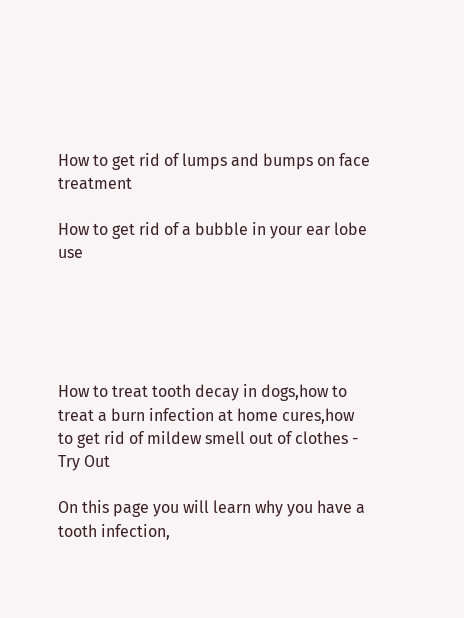How to get rid of lumps and bumps on face treatment

How to get rid of a bubble in your ear lobe use





How to treat tooth decay in dogs,how to treat a burn infection at home cures,how to get rid of mildew smell out of clothes - Try Out

On this page you will learn why you have a tooth infection,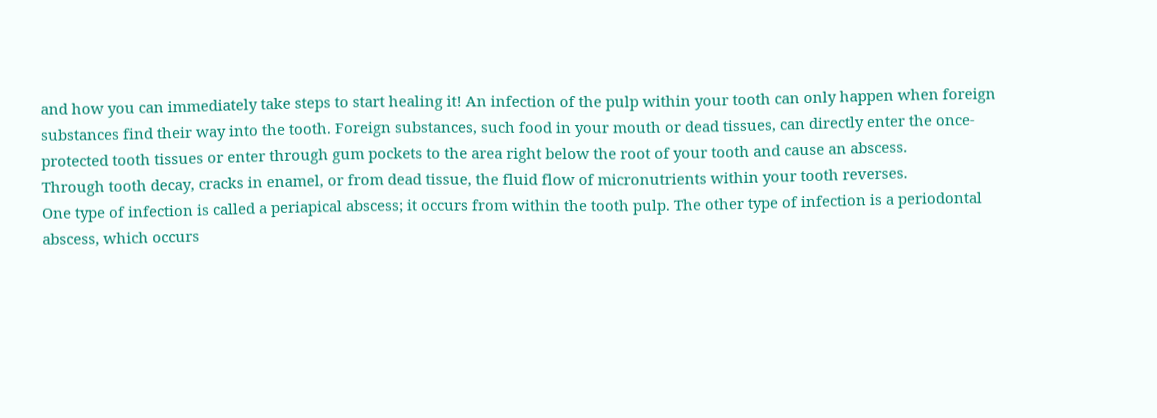and how you can immediately take steps to start healing it! An infection of the pulp within your tooth can only happen when foreign substances find their way into the tooth. Foreign substances, such food in your mouth or dead tissues, can directly enter the once-protected tooth tissues or enter through gum pockets to the area right below the root of your tooth and cause an abscess.
Through tooth decay, cracks in enamel, or from dead tissue, the fluid flow of micronutrients within your tooth reverses.
One type of infection is called a periapical abscess; it occurs from within the tooth pulp. The other type of infection is a periodontal abscess, which occurs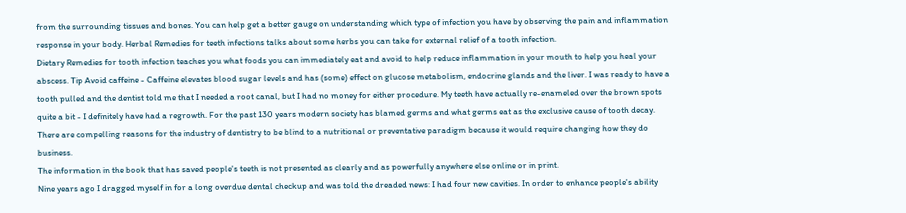from the surrounding tissues and bones. You can help get a better gauge on understanding which type of infection you have by observing the pain and inflammation response in your body. Herbal Remedies for teeth infections talks about some herbs you can take for external relief of a tooth infection.
Dietary Remedies for tooth infection teaches you what foods you can immediately eat and avoid to help reduce inflammation in your mouth to help you heal your abscess. Tip Avoid caffeine - Caffeine elevates blood sugar levels and has (some) effect on glucose metabolism, endocrine glands and the liver. I was ready to have a tooth pulled and the dentist told me that I needed a root canal, but I had no money for either procedure. My teeth have actually re-enameled over the brown spots quite a bit - I definitely have had a regrowth. For the past 130 years modern society has blamed germs and what germs eat as the exclusive cause of tooth decay. There are compelling reasons for the industry of dentistry to be blind to a nutritional or preventative paradigm because it would require changing how they do business.
The information in the book that has saved people's teeth is not presented as clearly and as powerfully anywhere else online or in print.
Nine years ago I dragged myself in for a long overdue dental checkup and was told the dreaded news: I had four new cavities. In order to enhance people's ability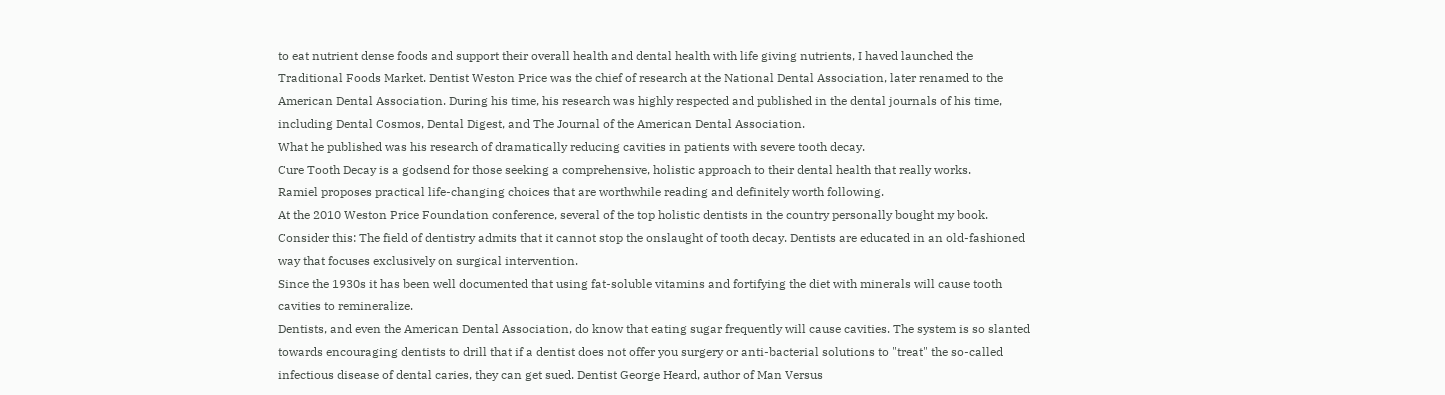to eat nutrient dense foods and support their overall health and dental health with life giving nutrients, I haved launched the Traditional Foods Market. Dentist Weston Price was the chief of research at the National Dental Association, later renamed to the American Dental Association. During his time, his research was highly respected and published in the dental journals of his time, including Dental Cosmos, Dental Digest, and The Journal of the American Dental Association.
What he published was his research of dramatically reducing cavities in patients with severe tooth decay.
Cure Tooth Decay is a godsend for those seeking a comprehensive, holistic approach to their dental health that really works.
Ramiel proposes practical life-changing choices that are worthwhile reading and definitely worth following.
At the 2010 Weston Price Foundation conference, several of the top holistic dentists in the country personally bought my book. Consider this: The field of dentistry admits that it cannot stop the onslaught of tooth decay. Dentists are educated in an old-fashioned way that focuses exclusively on surgical intervention.
Since the 1930s it has been well documented that using fat-soluble vitamins and fortifying the diet with minerals will cause tooth cavities to remineralize.
Dentists, and even the American Dental Association, do know that eating sugar frequently will cause cavities. The system is so slanted towards encouraging dentists to drill that if a dentist does not offer you surgery or anti-bacterial solutions to "treat" the so-called infectious disease of dental caries, they can get sued. Dentist George Heard, author of Man Versus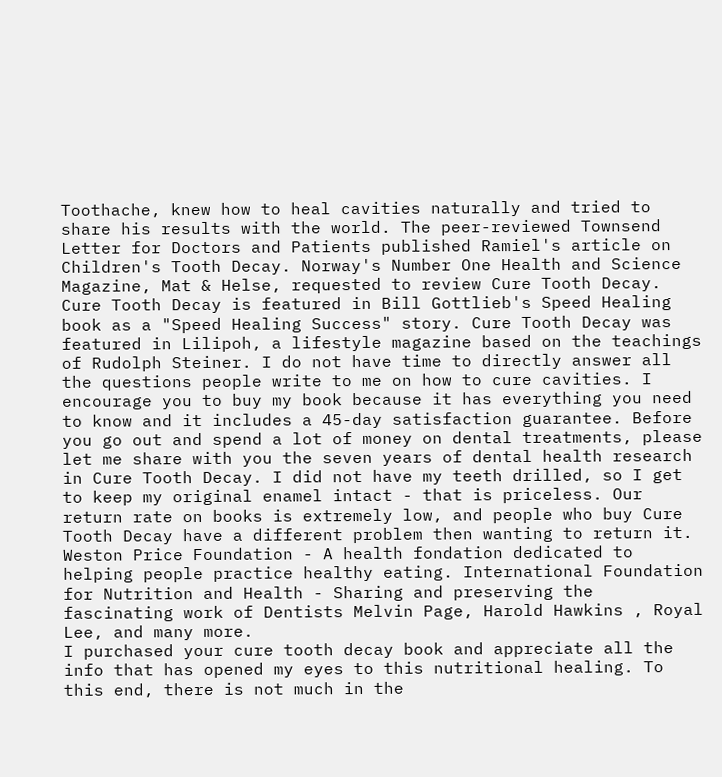Toothache, knew how to heal cavities naturally and tried to share his results with the world. The peer-reviewed Townsend Letter for Doctors and Patients published Ramiel's article on Children's Tooth Decay. Norway's Number One Health and Science Magazine, Mat & Helse, requested to review Cure Tooth Decay. Cure Tooth Decay is featured in Bill Gottlieb's Speed Healing book as a "Speed Healing Success" story. Cure Tooth Decay was featured in Lilipoh, a lifestyle magazine based on the teachings of Rudolph Steiner. I do not have time to directly answer all the questions people write to me on how to cure cavities. I encourage you to buy my book because it has everything you need to know and it includes a 45-day satisfaction guarantee. Before you go out and spend a lot of money on dental treatments, please let me share with you the seven years of dental health research in Cure Tooth Decay. I did not have my teeth drilled, so I get to keep my original enamel intact - that is priceless. Our return rate on books is extremely low, and people who buy Cure Tooth Decay have a different problem then wanting to return it.
Weston Price Foundation - A health fondation dedicated to helping people practice healthy eating. International Foundation for Nutrition and Health - Sharing and preserving the fascinating work of Dentists Melvin Page, Harold Hawkins , Royal Lee, and many more.
I purchased your cure tooth decay book and appreciate all the info that has opened my eyes to this nutritional healing. To this end, there is not much in the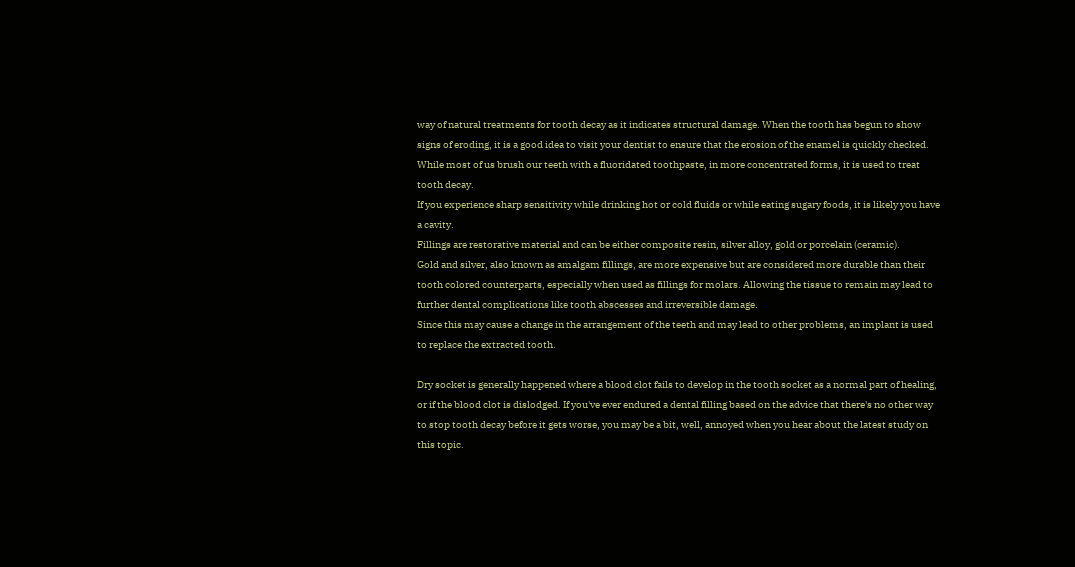way of natural treatments for tooth decay as it indicates structural damage. When the tooth has begun to show signs of eroding, it is a good idea to visit your dentist to ensure that the erosion of the enamel is quickly checked. While most of us brush our teeth with a fluoridated toothpaste, in more concentrated forms, it is used to treat tooth decay.
If you experience sharp sensitivity while drinking hot or cold fluids or while eating sugary foods, it is likely you have a cavity.
Fillings are restorative material and can be either composite resin, silver alloy, gold or porcelain (ceramic).
Gold and silver, also known as amalgam fillings, are more expensive but are considered more durable than their tooth colored counterparts, especially when used as fillings for molars. Allowing the tissue to remain may lead to further dental complications like tooth abscesses and irreversible damage.
Since this may cause a change in the arrangement of the teeth and may lead to other problems, an implant is used to replace the extracted tooth.

Dry socket is generally happened where a blood clot fails to develop in the tooth socket as a normal part of healing, or if the blood clot is dislodged. If you've ever endured a dental filling based on the advice that there's no other way to stop tooth decay before it gets worse, you may be a bit, well, annoyed when you hear about the latest study on this topic.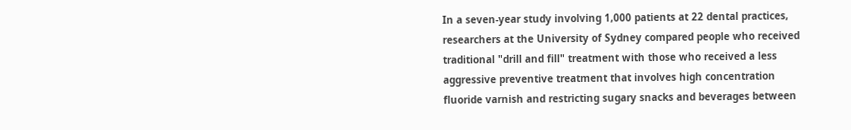In a seven-year study involving 1,000 patients at 22 dental practices, researchers at the University of Sydney compared people who received traditional "drill and fill" treatment with those who received a less aggressive preventive treatment that involves high concentration fluoride varnish and restricting sugary snacks and beverages between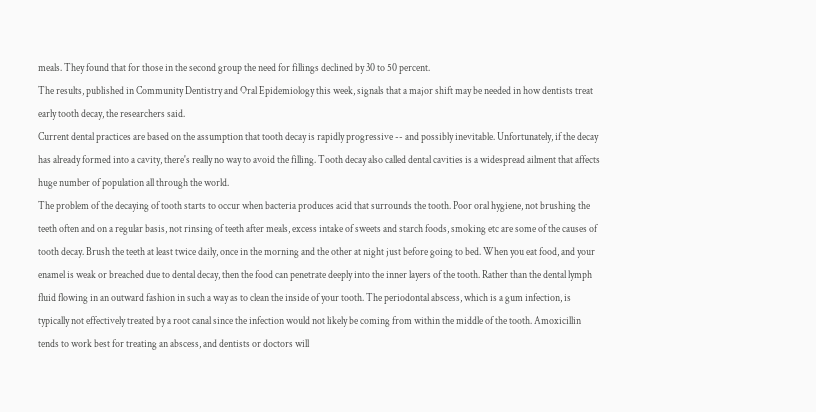meals. They found that for those in the second group the need for fillings declined by 30 to 50 percent.
The results, published in Community Dentistry and Oral Epidemiology this week, signals that a major shift may be needed in how dentists treat early tooth decay, the researchers said.
Current dental practices are based on the assumption that tooth decay is rapidly progressive -- and possibly inevitable. Unfortunately, if the decay has already formed into a cavity, there's really no way to avoid the filling. Tooth decay also called dental cavities is a widespread ailment that affects huge number of population all through the world.
The problem of the decaying of tooth starts to occur when bacteria produces acid that surrounds the tooth. Poor oral hygiene, not brushing the teeth often and on a regular basis, not rinsing of teeth after meals, excess intake of sweets and starch foods, smoking etc are some of the causes of tooth decay. Brush the teeth at least twice daily, once in the morning and the other at night just before going to bed. When you eat food, and your enamel is weak or breached due to dental decay, then the food can penetrate deeply into the inner layers of the tooth. Rather than the dental lymph fluid flowing in an outward fashion in such a way as to clean the inside of your tooth. The periodontal abscess, which is a gum infection, is typically not effectively treated by a root canal since the infection would not likely be coming from within the middle of the tooth. Amoxicillin tends to work best for treating an abscess, and dentists or doctors will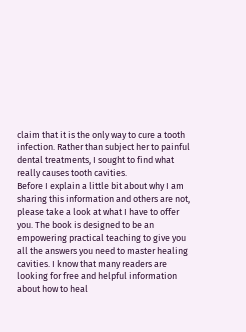claim that it is the only way to cure a tooth infection. Rather than subject her to painful dental treatments, I sought to find what really causes tooth cavities.
Before I explain a little bit about why I am sharing this information and others are not, please take a look at what I have to offer you. The book is designed to be an empowering practical teaching to give you all the answers you need to master healing cavities. I know that many readers are looking for free and helpful information about how to heal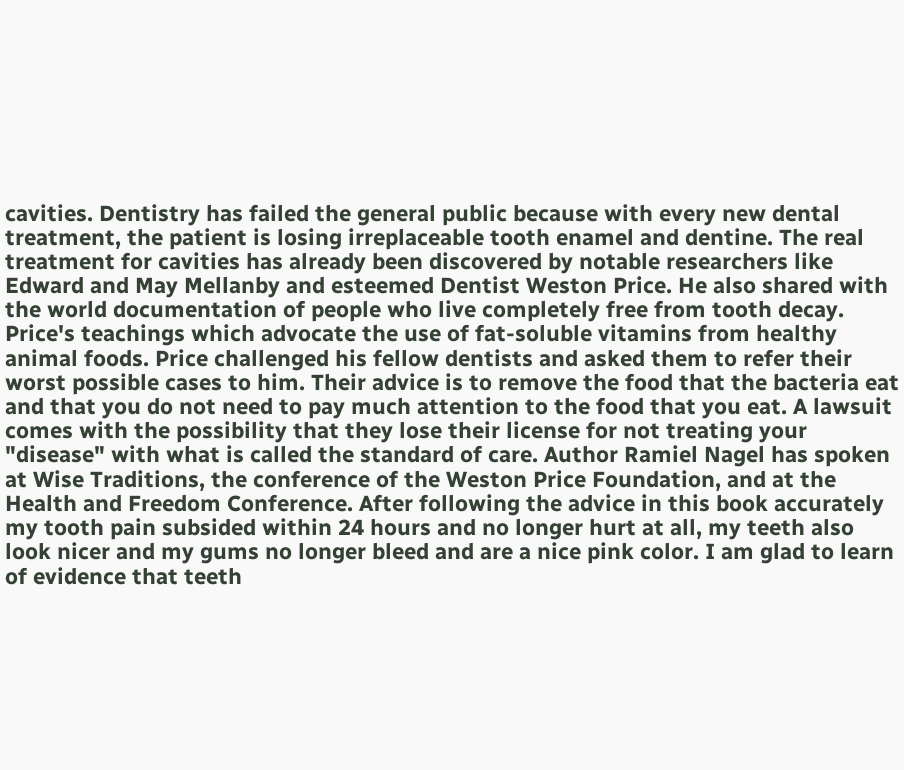cavities. Dentistry has failed the general public because with every new dental treatment, the patient is losing irreplaceable tooth enamel and dentine. The real treatment for cavities has already been discovered by notable researchers like Edward and May Mellanby and esteemed Dentist Weston Price. He also shared with the world documentation of people who live completely free from tooth decay. Price's teachings which advocate the use of fat-soluble vitamins from healthy animal foods. Price challenged his fellow dentists and asked them to refer their worst possible cases to him. Their advice is to remove the food that the bacteria eat and that you do not need to pay much attention to the food that you eat. A lawsuit comes with the possibility that they lose their license for not treating your "disease" with what is called the standard of care. Author Ramiel Nagel has spoken at Wise Traditions, the conference of the Weston Price Foundation, and at the Health and Freedom Conference. After following the advice in this book accurately my tooth pain subsided within 24 hours and no longer hurt at all, my teeth also look nicer and my gums no longer bleed and are a nice pink color. I am glad to learn of evidence that teeth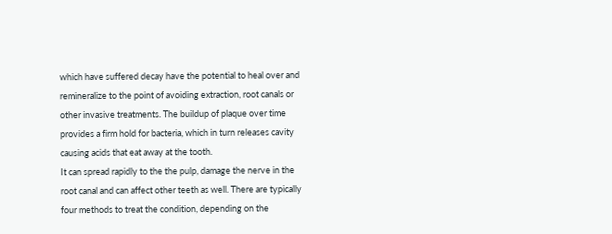which have suffered decay have the potential to heal over and remineralize to the point of avoiding extraction, root canals or other invasive treatments. The buildup of plaque over time provides a firm hold for bacteria, which in turn releases cavity causing acids that eat away at the tooth.
It can spread rapidly to the the pulp, damage the nerve in the root canal and can affect other teeth as well. There are typically four methods to treat the condition, depending on the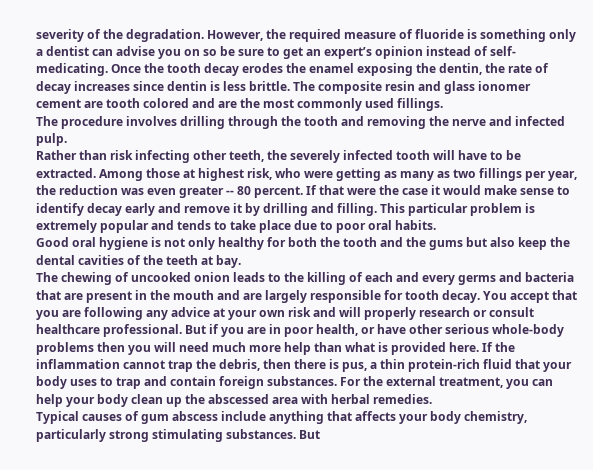severity of the degradation. However, the required measure of fluoride is something only a dentist can advise you on so be sure to get an expert’s opinion instead of self-medicating. Once the tooth decay erodes the enamel exposing the dentin, the rate of decay increases since dentin is less brittle. The composite resin and glass ionomer cement are tooth colored and are the most commonly used fillings.
The procedure involves drilling through the tooth and removing the nerve and infected pulp.
Rather than risk infecting other teeth, the severely infected tooth will have to be extracted. Among those at highest risk, who were getting as many as two fillings per year, the reduction was even greater -- 80 percent. If that were the case it would make sense to identify decay early and remove it by drilling and filling. This particular problem is extremely popular and tends to take place due to poor oral habits.
Good oral hygiene is not only healthy for both the tooth and the gums but also keep the dental cavities of the teeth at bay.
The chewing of uncooked onion leads to the killing of each and every germs and bacteria that are present in the mouth and are largely responsible for tooth decay. You accept that you are following any advice at your own risk and will properly research or consult healthcare professional. But if you are in poor health, or have other serious whole-body problems then you will need much more help than what is provided here. If the inflammation cannot trap the debris, then there is pus, a thin protein-rich fluid that your body uses to trap and contain foreign substances. For the external treatment, you can help your body clean up the abscessed area with herbal remedies.
Typical causes of gum abscess include anything that affects your body chemistry, particularly strong stimulating substances. But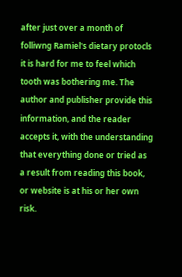after just over a month of folliwng Ramiel's dietary protocls it is hard for me to feel which tooth was bothering me. The author and publisher provide this information, and the reader accepts it, with the understanding that everything done or tried as a result from reading this book, or website is at his or her own risk.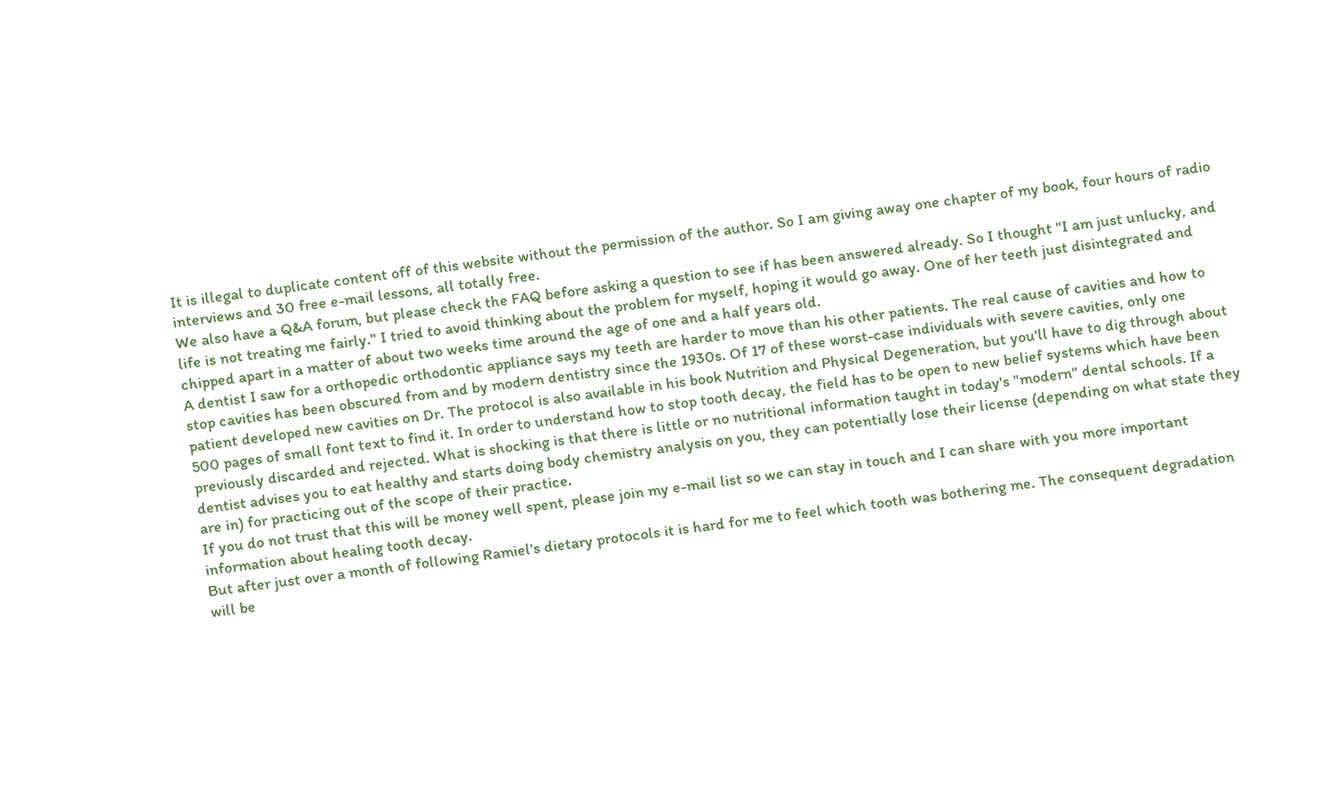It is illegal to duplicate content off of this website without the permission of the author. So I am giving away one chapter of my book, four hours of radio interviews and 30 free e-mail lessons, all totally free.
We also have a Q&A forum, but please check the FAQ before asking a question to see if has been answered already. So I thought "I am just unlucky, and life is not treating me fairly." I tried to avoid thinking about the problem for myself, hoping it would go away. One of her teeth just disintegrated and chipped apart in a matter of about two weeks time around the age of one and a half years old.
A dentist I saw for a orthopedic orthodontic appliance says my teeth are harder to move than his other patients. The real cause of cavities and how to stop cavities has been obscured from and by modern dentistry since the 1930s. Of 17 of these worst-case individuals with severe cavities, only one patient developed new cavities on Dr. The protocol is also available in his book Nutrition and Physical Degeneration, but you'll have to dig through about 500 pages of small font text to find it. In order to understand how to stop tooth decay, the field has to be open to new belief systems which have been previously discarded and rejected. What is shocking is that there is little or no nutritional information taught in today's "modern" dental schools. If a dentist advises you to eat healthy and starts doing body chemistry analysis on you, they can potentially lose their license (depending on what state they are in) for practicing out of the scope of their practice.
If you do not trust that this will be money well spent, please join my e-mail list so we can stay in touch and I can share with you more important information about healing tooth decay.
But after just over a month of following Ramiel's dietary protocols it is hard for me to feel which tooth was bothering me. The consequent degradation will be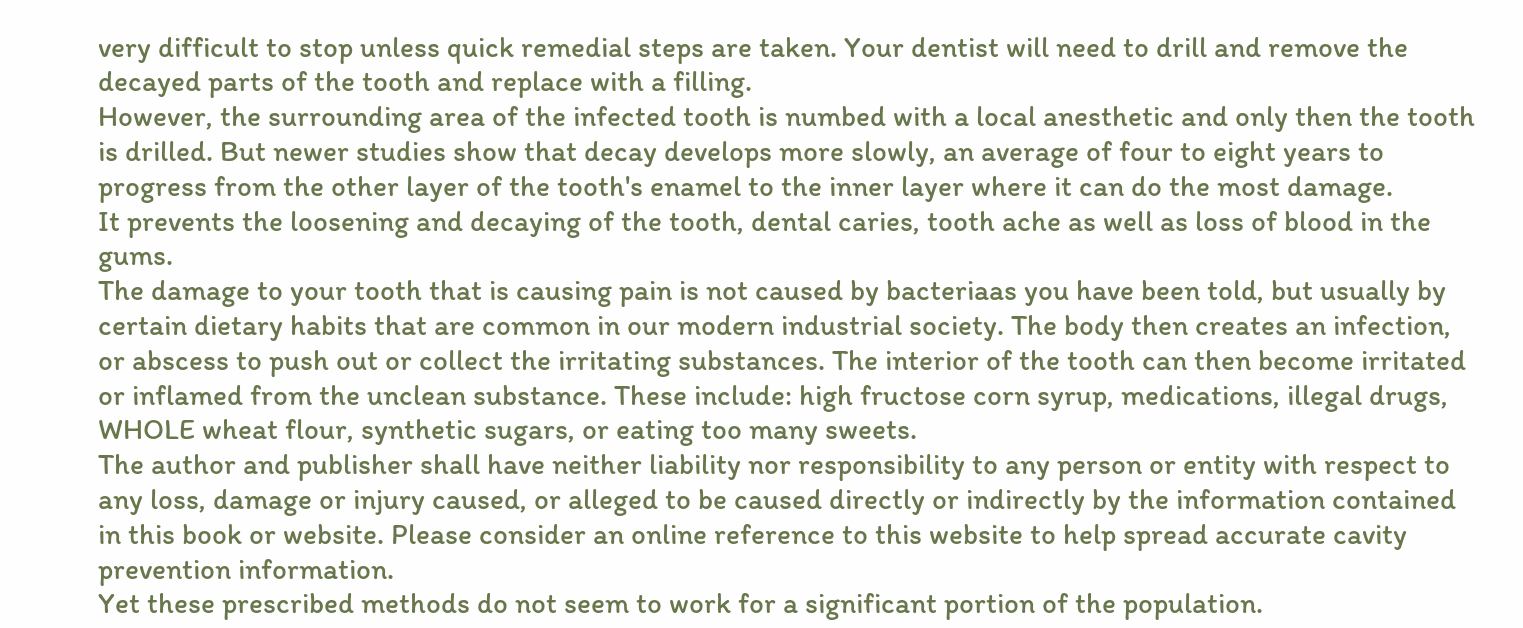very difficult to stop unless quick remedial steps are taken. Your dentist will need to drill and remove the decayed parts of the tooth and replace with a filling.
However, the surrounding area of the infected tooth is numbed with a local anesthetic and only then the tooth is drilled. But newer studies show that decay develops more slowly, an average of four to eight years to progress from the other layer of the tooth's enamel to the inner layer where it can do the most damage.
It prevents the loosening and decaying of the tooth, dental caries, tooth ache as well as loss of blood in the gums.
The damage to your tooth that is causing pain is not caused by bacteriaas you have been told, but usually by certain dietary habits that are common in our modern industrial society. The body then creates an infection, or abscess to push out or collect the irritating substances. The interior of the tooth can then become irritated or inflamed from the unclean substance. These include: high fructose corn syrup, medications, illegal drugs, WHOLE wheat flour, synthetic sugars, or eating too many sweets.
The author and publisher shall have neither liability nor responsibility to any person or entity with respect to any loss, damage or injury caused, or alleged to be caused directly or indirectly by the information contained in this book or website. Please consider an online reference to this website to help spread accurate cavity prevention information.
Yet these prescribed methods do not seem to work for a significant portion of the population.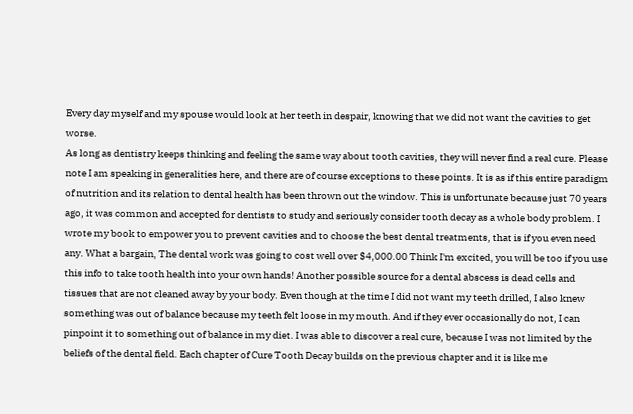Every day myself and my spouse would look at her teeth in despair, knowing that we did not want the cavities to get worse.
As long as dentistry keeps thinking and feeling the same way about tooth cavities, they will never find a real cure. Please note I am speaking in generalities here, and there are of course exceptions to these points. It is as if this entire paradigm of nutrition and its relation to dental health has been thrown out the window. This is unfortunate because just 70 years ago, it was common and accepted for dentists to study and seriously consider tooth decay as a whole body problem. I wrote my book to empower you to prevent cavities and to choose the best dental treatments, that is if you even need any. What a bargain, The dental work was going to cost well over $4,000.00 Think I'm excited, you will be too if you use this info to take tooth health into your own hands! Another possible source for a dental abscess is dead cells and tissues that are not cleaned away by your body. Even though at the time I did not want my teeth drilled, I also knew something was out of balance because my teeth felt loose in my mouth. And if they ever occasionally do not, I can pinpoint it to something out of balance in my diet. I was able to discover a real cure, because I was not limited by the beliefs of the dental field. Each chapter of Cure Tooth Decay builds on the previous chapter and it is like me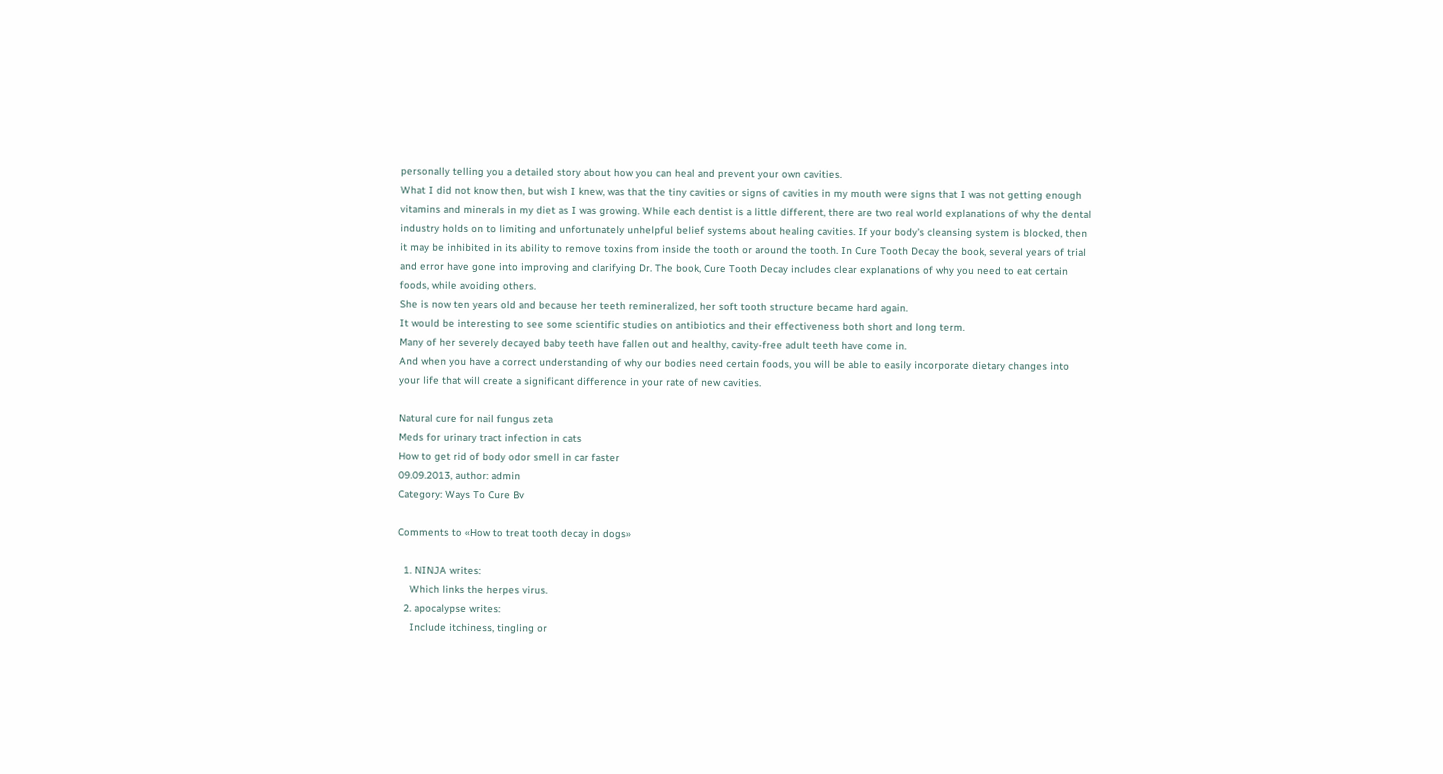personally telling you a detailed story about how you can heal and prevent your own cavities.
What I did not know then, but wish I knew, was that the tiny cavities or signs of cavities in my mouth were signs that I was not getting enough vitamins and minerals in my diet as I was growing. While each dentist is a little different, there are two real world explanations of why the dental industry holds on to limiting and unfortunately unhelpful belief systems about healing cavities. If your body's cleansing system is blocked, then it may be inhibited in its ability to remove toxins from inside the tooth or around the tooth. In Cure Tooth Decay the book, several years of trial and error have gone into improving and clarifying Dr. The book, Cure Tooth Decay includes clear explanations of why you need to eat certain foods, while avoiding others.
She is now ten years old and because her teeth remineralized, her soft tooth structure became hard again.
It would be interesting to see some scientific studies on antibiotics and their effectiveness both short and long term.
Many of her severely decayed baby teeth have fallen out and healthy, cavity-free adult teeth have come in.
And when you have a correct understanding of why our bodies need certain foods, you will be able to easily incorporate dietary changes into your life that will create a significant difference in your rate of new cavities.

Natural cure for nail fungus zeta
Meds for urinary tract infection in cats
How to get rid of body odor smell in car faster
09.09.2013, author: admin
Category: Ways To Cure Bv

Comments to «How to treat tooth decay in dogs»

  1. NINJA writes:
    Which links the herpes virus.
  2. apocalypse writes:
    Include itchiness, tingling or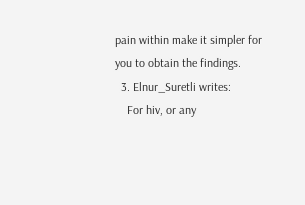pain within make it simpler for you to obtain the findings.
  3. Elnur_Suretli writes:
    For hiv, or any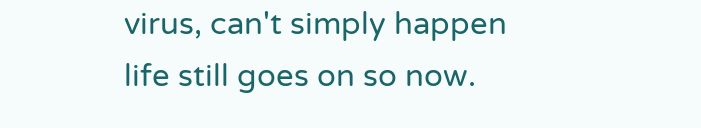virus, can't simply happen life still goes on so now.